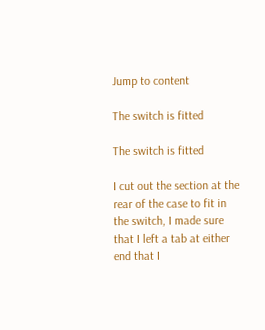Jump to content

The switch is fitted

The switch is fitted

I cut out the section at the rear of the case to fit in the switch, I made sure that I left a tab at either end that I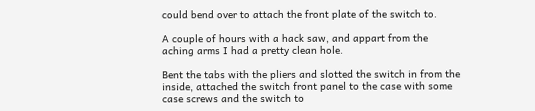could bend over to attach the front plate of the switch to.

A couple of hours with a hack saw, and appart from the aching arms I had a pretty clean hole.

Bent the tabs with the pliers and slotted the switch in from the inside, attached the switch front panel to the case with some case screws and the switch to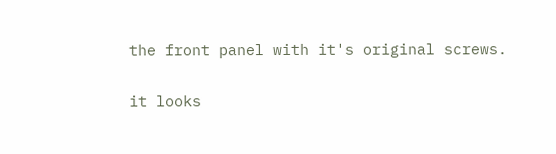the front panel with it's original screws.

it looks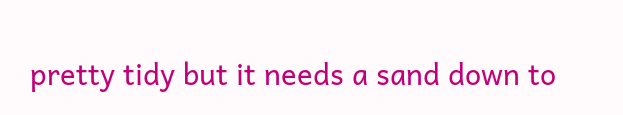pretty tidy but it needs a sand down to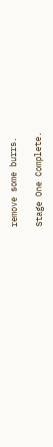remove some burrs.

Stage One Complete.